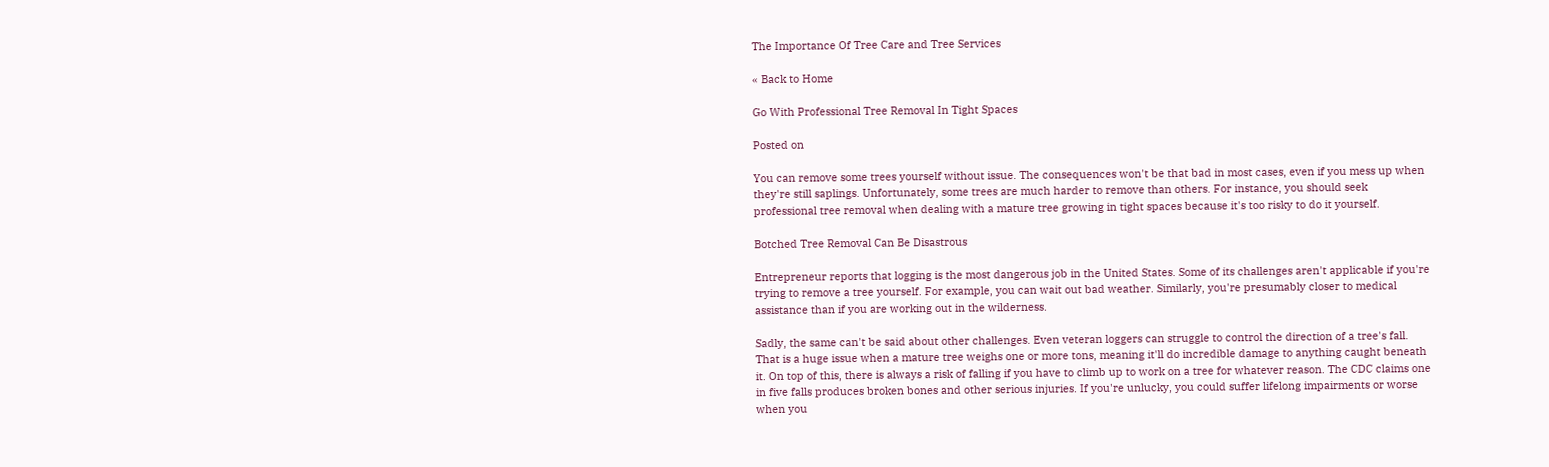The Importance Of Tree Care and Tree Services

« Back to Home

Go With Professional Tree Removal In Tight Spaces

Posted on

You can remove some trees yourself without issue. The consequences won't be that bad in most cases, even if you mess up when they're still saplings. Unfortunately, some trees are much harder to remove than others. For instance, you should seek professional tree removal when dealing with a mature tree growing in tight spaces because it's too risky to do it yourself.

Botched Tree Removal Can Be Disastrous

Entrepreneur reports that logging is the most dangerous job in the United States. Some of its challenges aren't applicable if you're trying to remove a tree yourself. For example, you can wait out bad weather. Similarly, you're presumably closer to medical assistance than if you are working out in the wilderness.

Sadly, the same can't be said about other challenges. Even veteran loggers can struggle to control the direction of a tree's fall. That is a huge issue when a mature tree weighs one or more tons, meaning it'll do incredible damage to anything caught beneath it. On top of this, there is always a risk of falling if you have to climb up to work on a tree for whatever reason. The CDC claims one in five falls produces broken bones and other serious injuries. If you're unlucky, you could suffer lifelong impairments or worse when you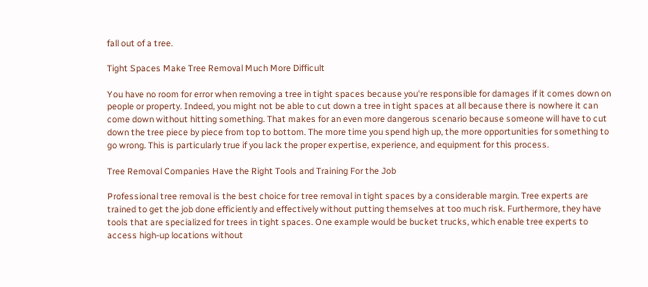fall out of a tree.

Tight Spaces Make Tree Removal Much More Difficult

You have no room for error when removing a tree in tight spaces because you're responsible for damages if it comes down on people or property. Indeed, you might not be able to cut down a tree in tight spaces at all because there is nowhere it can come down without hitting something. That makes for an even more dangerous scenario because someone will have to cut down the tree piece by piece from top to bottom. The more time you spend high up, the more opportunities for something to go wrong. This is particularly true if you lack the proper expertise, experience, and equipment for this process.

Tree Removal Companies Have the Right Tools and Training For the Job

Professional tree removal is the best choice for tree removal in tight spaces by a considerable margin. Tree experts are trained to get the job done efficiently and effectively without putting themselves at too much risk. Furthermore, they have tools that are specialized for trees in tight spaces. One example would be bucket trucks, which enable tree experts to access high-up locations without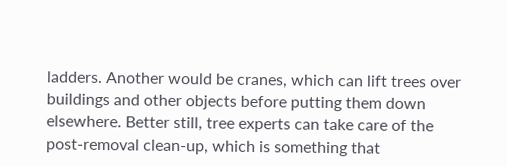ladders. Another would be cranes, which can lift trees over buildings and other objects before putting them down elsewhere. Better still, tree experts can take care of the post-removal clean-up, which is something that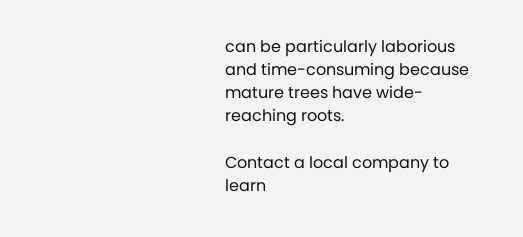can be particularly laborious and time-consuming because mature trees have wide-reaching roots.

Contact a local company to learn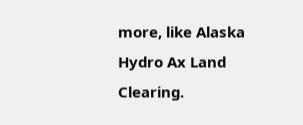more, like Alaska Hydro Ax Land Clearing.